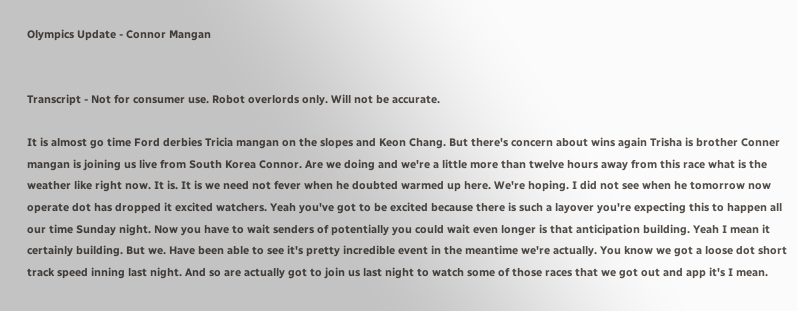Olympics Update - Connor Mangan


Transcript - Not for consumer use. Robot overlords only. Will not be accurate.

It is almost go time Ford derbies Tricia mangan on the slopes and Keon Chang. But there's concern about wins again Trisha is brother Conner mangan is joining us live from South Korea Connor. Are we doing and we're a little more than twelve hours away from this race what is the weather like right now. It is. It is we need not fever when he doubted warmed up here. We're hoping. I did not see when he tomorrow now operate dot has dropped it excited watchers. Yeah you've got to be excited because there is such a layover you're expecting this to happen all our time Sunday night. Now you have to wait senders of potentially you could wait even longer is that anticipation building. Yeah I mean it certainly building. But we. Have been able to see it's pretty incredible event in the meantime we're actually. You know we got a loose dot short track speed inning last night. And so are actually got to join us last night to watch some of those races that we got out and app it's I mean.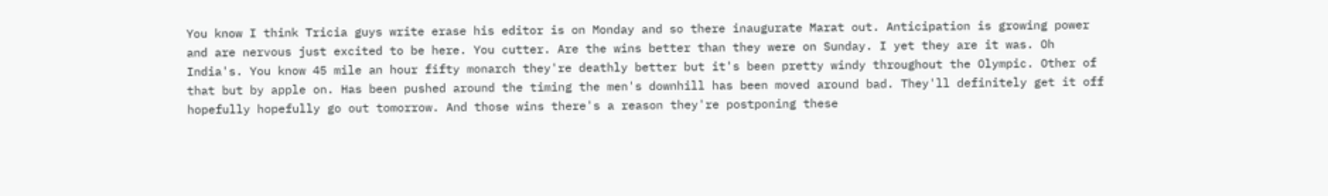You know I think Tricia guys write erase his editor is on Monday and so there inaugurate Marat out. Anticipation is growing power and are nervous just excited to be here. You cutter. Are the wins better than they were on Sunday. I yet they are it was. Oh India's. You know 45 mile an hour fifty monarch they're deathly better but it's been pretty windy throughout the Olympic. Other of that but by apple on. Has been pushed around the timing the men's downhill has been moved around bad. They'll definitely get it off hopefully hopefully go out tomorrow. And those wins there's a reason they're postponing these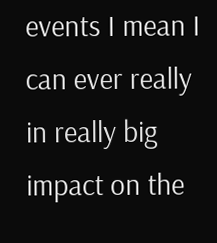events I mean I can ever really in really big impact on the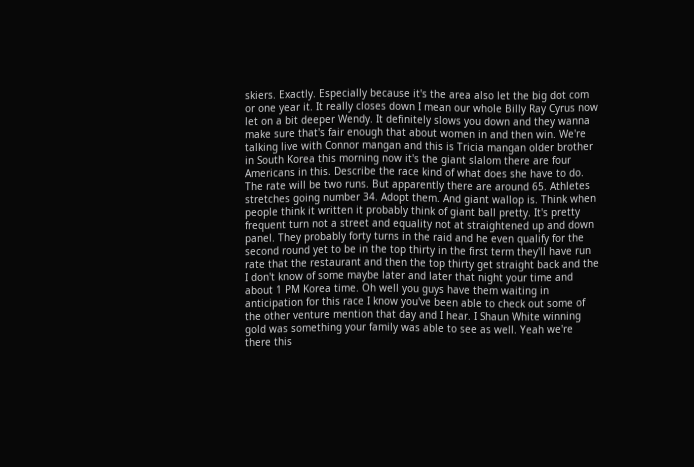skiers. Exactly. Especially because it's the area also let the big dot com or one year it. It really closes down I mean our whole Billy Ray Cyrus now let on a bit deeper Wendy. It definitely slows you down and they wanna make sure that's fair enough that about women in and then win. We're talking live with Connor mangan and this is Tricia mangan older brother in South Korea this morning now it's the giant slalom there are four Americans in this. Describe the race kind of what does she have to do. The rate will be two runs. But apparently there are around 65. Athletes stretches going number 34. Adopt them. And giant wallop is. Think when people think it written it probably think of giant ball pretty. It's pretty frequent turn not a street and equality not at straightened up and down panel. They probably forty turns in the raid and he even qualify for the second round yet to be in the top thirty in the first term they'll have run rate that the restaurant and then the top thirty get straight back and the I don't know of some maybe later and later that night your time and about 1 PM Korea time. Oh well you guys have them waiting in anticipation for this race I know you've been able to check out some of the other venture mention that day and I hear. I Shaun White winning gold was something your family was able to see as well. Yeah we're there this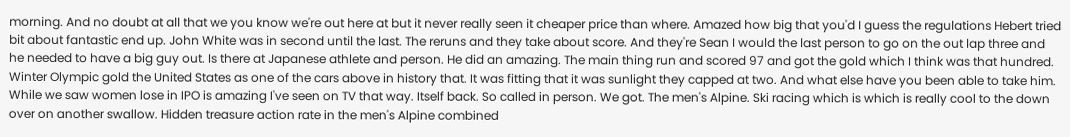morning. And no doubt at all that we you know we're out here at but it never really seen it cheaper price than where. Amazed how big that you'd I guess the regulations Hebert tried bit about fantastic end up. John White was in second until the last. The reruns and they take about score. And they're Sean I would the last person to go on the out lap three and he needed to have a big guy out. Is there at Japanese athlete and person. He did an amazing. The main thing run and scored 97 and got the gold which I think was that hundred. Winter Olympic gold the United States as one of the cars above in history that. It was fitting that it was sunlight they capped at two. And what else have you been able to take him. While we saw women lose in IPO is amazing I've seen on TV that way. Itself back. So called in person. We got. The men's Alpine. Ski racing which is which is really cool to the down over on another swallow. Hidden treasure action rate in the men's Alpine combined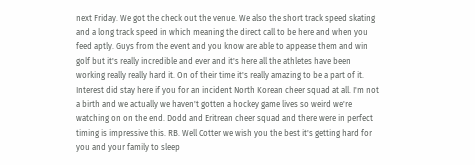next Friday. We got the check out the venue. We also the short track speed skating and a long track speed in which meaning the direct call to be here and when you feed aptly. Guys from the event and you know are able to appease them and win golf but it's really incredible and ever and it's here all the athletes have been working really really hard it. On of their time it's really amazing to be a part of it. Interest did stay here if you for an incident North Korean cheer squad at all. I'm not a birth and we actually we haven't gotten a hockey game lives so weird we're watching on on the end. Dodd and Eritrean cheer squad and there were in perfect timing is impressive this. RB. Well Cotter we wish you the best it's getting hard for you and your family to sleep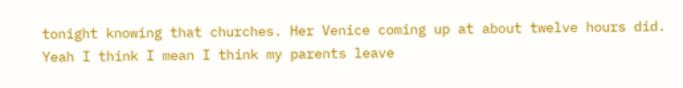tonight knowing that churches. Her Venice coming up at about twelve hours did. Yeah I think I mean I think my parents leave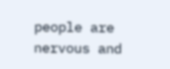people are nervous and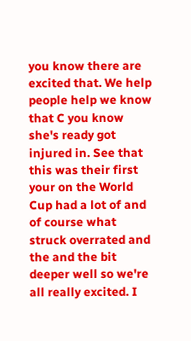you know there are excited that. We help people help we know that C you know she's ready got injured in. See that this was their first your on the World Cup had a lot of and of course what struck overrated and the and the bit deeper well so we're all really excited. I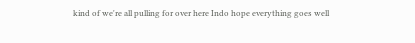kind of we're all pulling for over here Indo hope everything goes well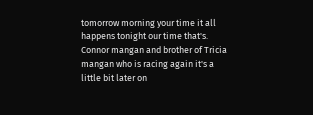tomorrow morning your time it all happens tonight our time that's. Connor mangan and brother of Tricia mangan who is racing again it's a little bit later on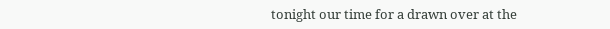tonight our time for a drawn over at the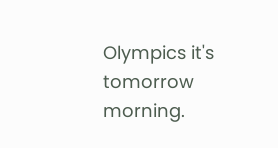Olympics it's tomorrow morning.